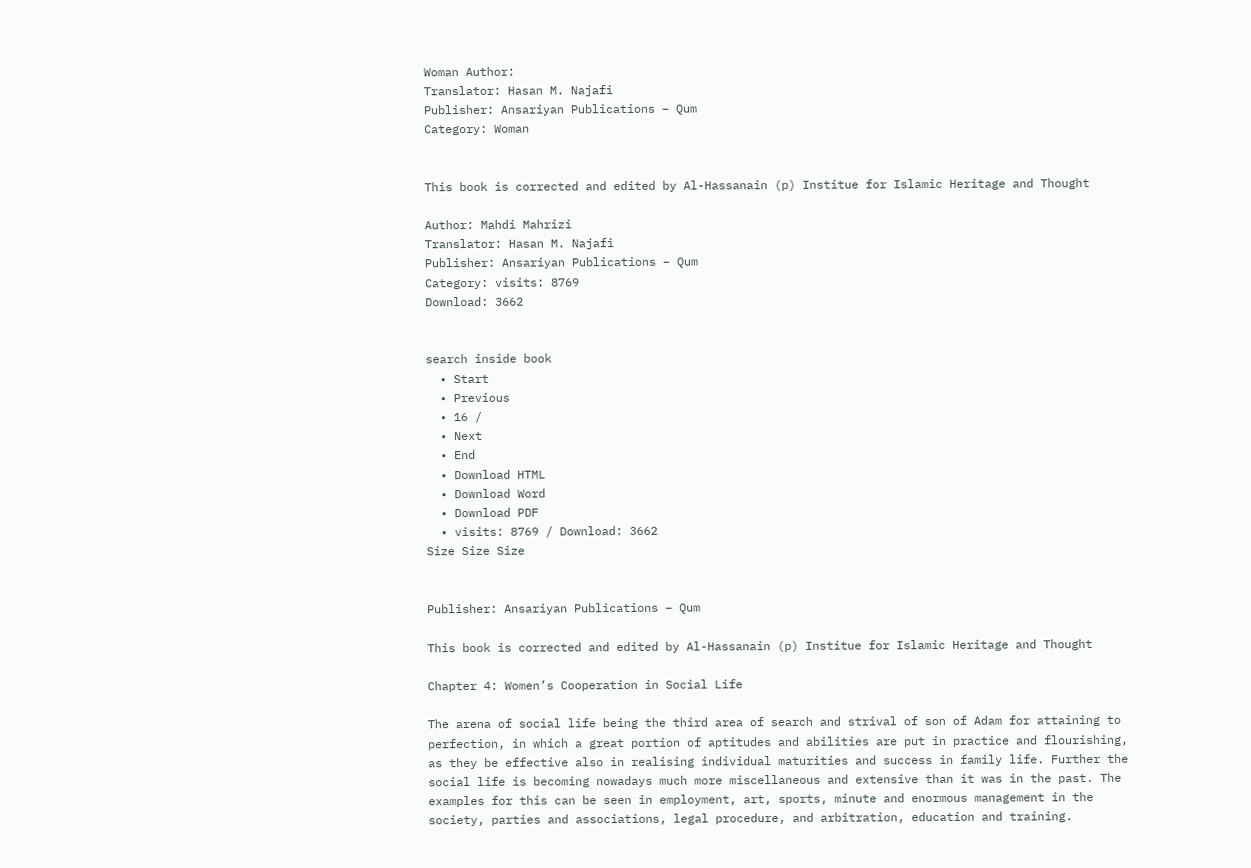Woman Author:
Translator: Hasan M. Najafi
Publisher: Ansariyan Publications – Qum
Category: Woman


This book is corrected and edited by Al-Hassanain (p) Institue for Islamic Heritage and Thought

Author: Mahdi Mahrizi
Translator: Hasan M. Najafi
Publisher: Ansariyan Publications – Qum
Category: visits: 8769
Download: 3662


search inside book
  • Start
  • Previous
  • 16 /
  • Next
  • End
  • Download HTML
  • Download Word
  • Download PDF
  • visits: 8769 / Download: 3662
Size Size Size


Publisher: Ansariyan Publications – Qum

This book is corrected and edited by Al-Hassanain (p) Institue for Islamic Heritage and Thought

Chapter 4: Women’s Cooperation in Social Life

The arena of social life being the third area of search and strival of son of Adam for attaining to perfection, in which a great portion of aptitudes and abilities are put in practice and flourishing, as they be effective also in realising individual maturities and success in family life. Further the social life is becoming nowadays much more miscellaneous and extensive than it was in the past. The examples for this can be seen in employment, art, sports, minute and enormous management in the society, parties and associations, legal procedure, and arbitration, education and training.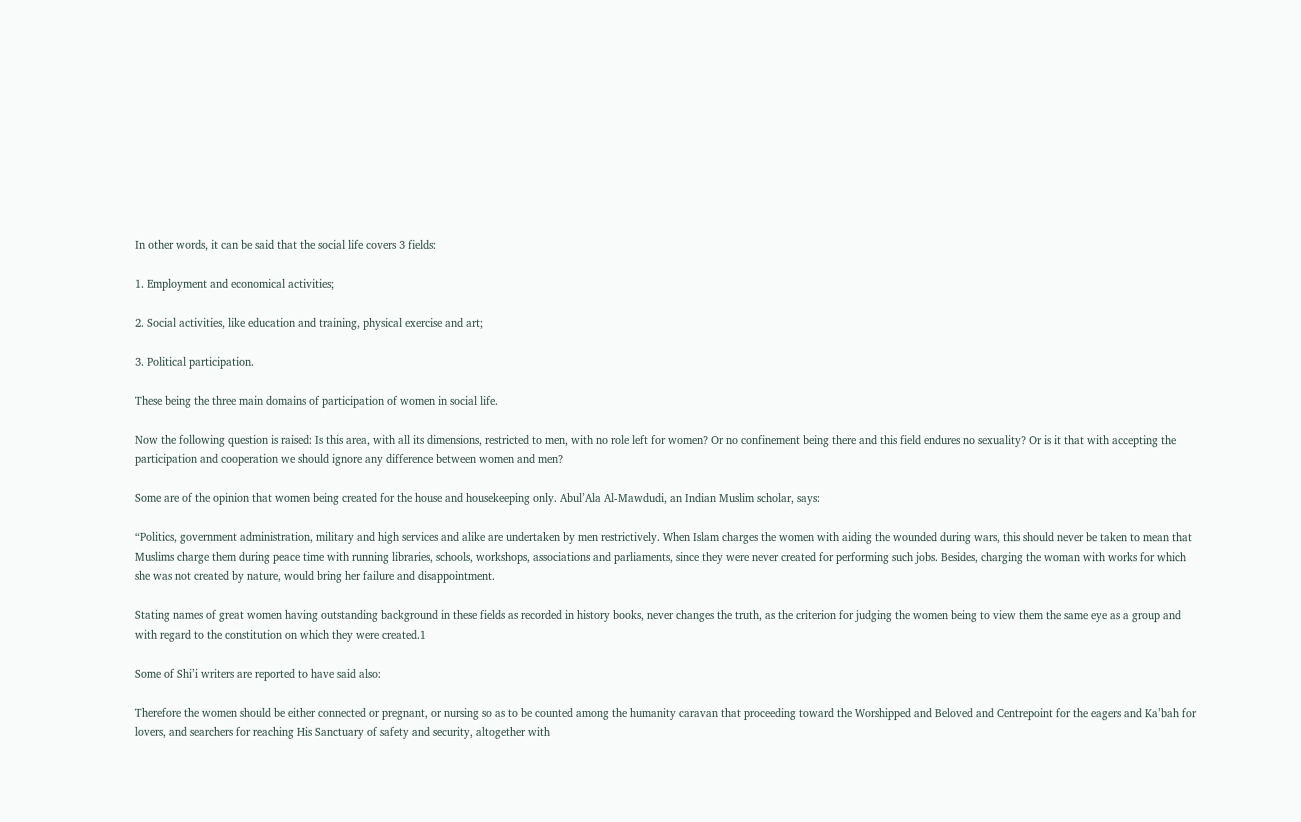In other words, it can be said that the social life covers 3 fields:

1. Employment and economical activities;

2. Social activities, like education and training, physical exercise and art;

3. Political participation.

These being the three main domains of participation of women in social life.

Now the following question is raised: Is this area, with all its dimensions, restricted to men, with no role left for women? Or no confinement being there and this field endures no sexuality? Or is it that with accepting the participation and cooperation we should ignore any difference between women and men?

Some are of the opinion that women being created for the house and housekeeping only. Abul’Ala Al-Mawdudi, an Indian Muslim scholar, says:

“Politics, government administration, military and high services and alike are undertaken by men restrictively. When Islam charges the women with aiding the wounded during wars, this should never be taken to mean that Muslims charge them during peace time with running libraries, schools, workshops, associations and parliaments, since they were never created for performing such jobs. Besides, charging the woman with works for which she was not created by nature, would bring her failure and disappointment.

Stating names of great women having outstanding background in these fields as recorded in history books, never changes the truth, as the criterion for judging the women being to view them the same eye as a group and with regard to the constitution on which they were created.1

Some of Shi’i writers are reported to have said also:

Therefore the women should be either connected or pregnant, or nursing so as to be counted among the humanity caravan that proceeding toward the Worshipped and Beloved and Centrepoint for the eagers and Ka’bah for lovers, and searchers for reaching His Sanctuary of safety and security, altogether with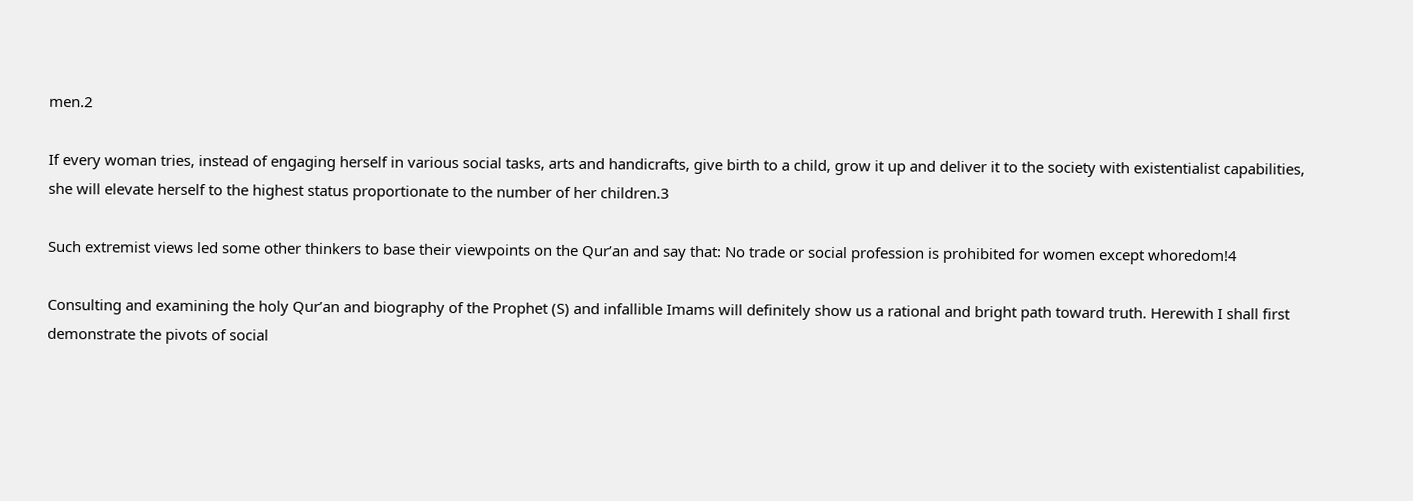men.2

If every woman tries, instead of engaging herself in various social tasks, arts and handicrafts, give birth to a child, grow it up and deliver it to the society with existentialist capabilities, she will elevate herself to the highest status proportionate to the number of her children.3

Such extremist views led some other thinkers to base their viewpoints on the Qur’an and say that: No trade or social profession is prohibited for women except whoredom!4

Consulting and examining the holy Qur’an and biography of the Prophet (S) and infallible Imams will definitely show us a rational and bright path toward truth. Herewith I shall first demonstrate the pivots of social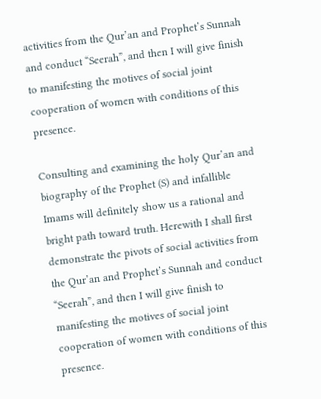activities from the Qur’an and Prophet’s Sunnah and conduct “Seerah”, and then I will give finish to manifesting the motives of social joint cooperation of women with conditions of this presence.

Consulting and examining the holy Qur’an and biography of the Prophet (S) and infallible Imams will definitely show us a rational and bright path toward truth. Herewith I shall first demonstrate the pivots of social activities from the Qur’an and Prophet’s Sunnah and conduct “Seerah”, and then I will give finish to manifesting the motives of social joint cooperation of women with conditions of this presence.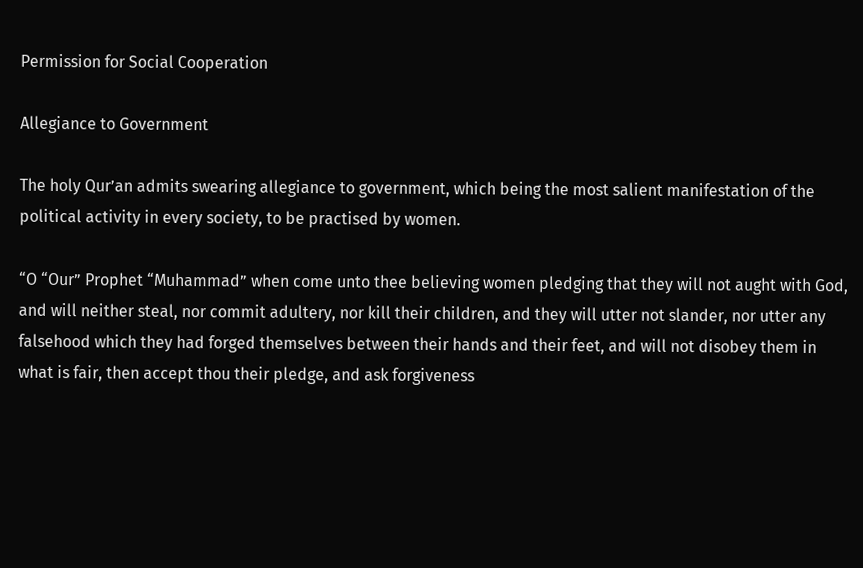Permission for Social Cooperation

Allegiance to Government

The holy Qur’an admits swearing allegiance to government, which being the most salient manifestation of the political activity in every society, to be practised by women.

“O “Our” Prophet “Muhammad” when come unto thee believing women pledging that they will not aught with God, and will neither steal, nor commit adultery, nor kill their children, and they will utter not slander, nor utter any falsehood which they had forged themselves between their hands and their feet, and will not disobey them in what is fair, then accept thou their pledge, and ask forgiveness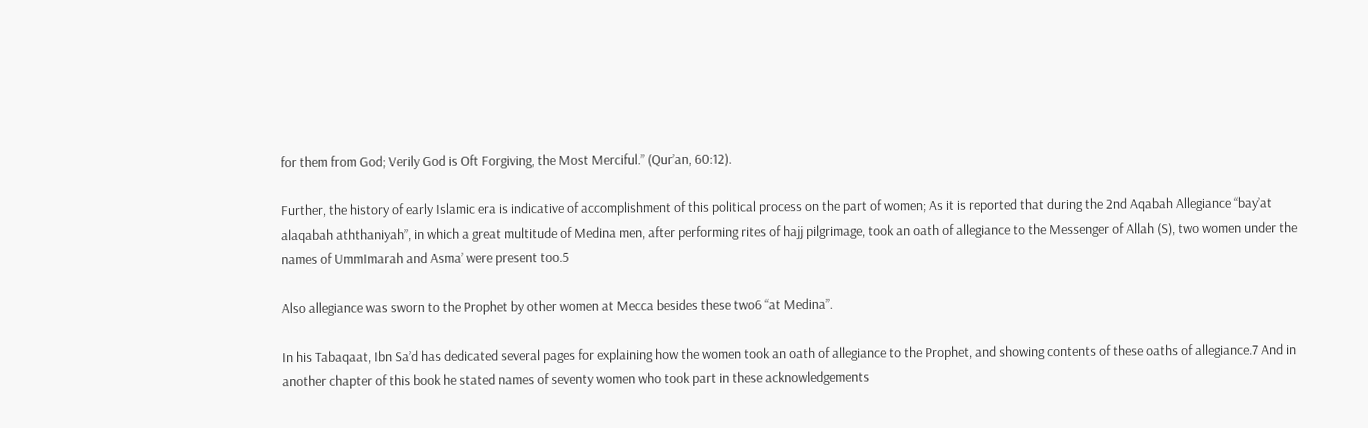for them from God; Verily God is Oft Forgiving, the Most Merciful.” (Qur’an, 60:12).

Further, the history of early Islamic era is indicative of accomplishment of this political process on the part of women; As it is reported that during the 2nd Aqabah Allegiance “bay’at alaqabah aththaniyah”, in which a great multitude of Medina men, after performing rites of hajj pilgrimage, took an oath of allegiance to the Messenger of Allah (S), two women under the names of UmmImarah and Asma’ were present too.5

Also allegiance was sworn to the Prophet by other women at Mecca besides these two6 “at Medina”.

In his Tabaqaat, Ibn Sa’d has dedicated several pages for explaining how the women took an oath of allegiance to the Prophet, and showing contents of these oaths of allegiance.7 And in another chapter of this book he stated names of seventy women who took part in these acknowledgements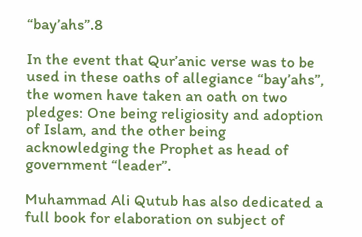“bay’ahs”.8

In the event that Qur’anic verse was to be used in these oaths of allegiance “bay’ahs”, the women have taken an oath on two pledges: One being religiosity and adoption of Islam, and the other being acknowledging the Prophet as head of government “leader”.

Muhammad Ali Qutub has also dedicated a full book for elaboration on subject of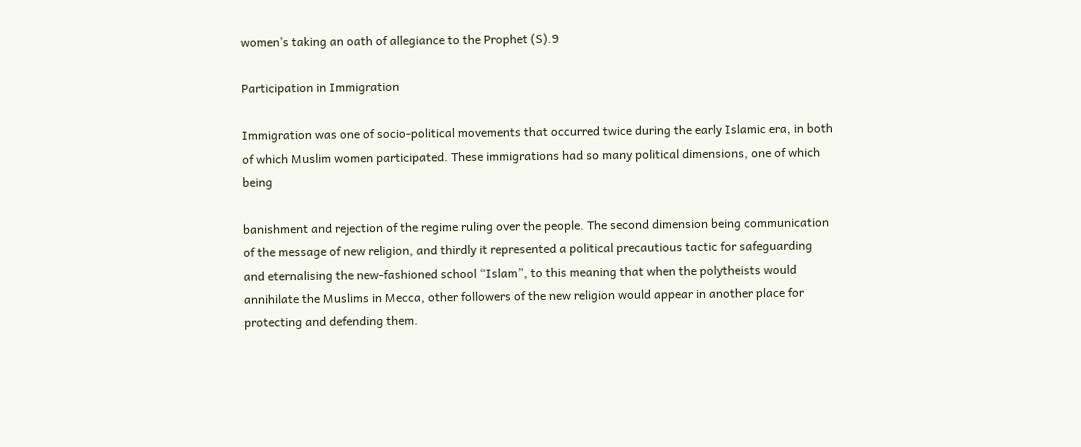women’s taking an oath of allegiance to the Prophet (S).9

Participation in Immigration

Immigration was one of socio-political movements that occurred twice during the early Islamic era, in both of which Muslim women participated. These immigrations had so many political dimensions, one of which being

banishment and rejection of the regime ruling over the people. The second dimension being communication of the message of new religion, and thirdly it represented a political precautious tactic for safeguarding and eternalising the new-fashioned school “Islam”, to this meaning that when the polytheists would annihilate the Muslims in Mecca, other followers of the new religion would appear in another place for protecting and defending them.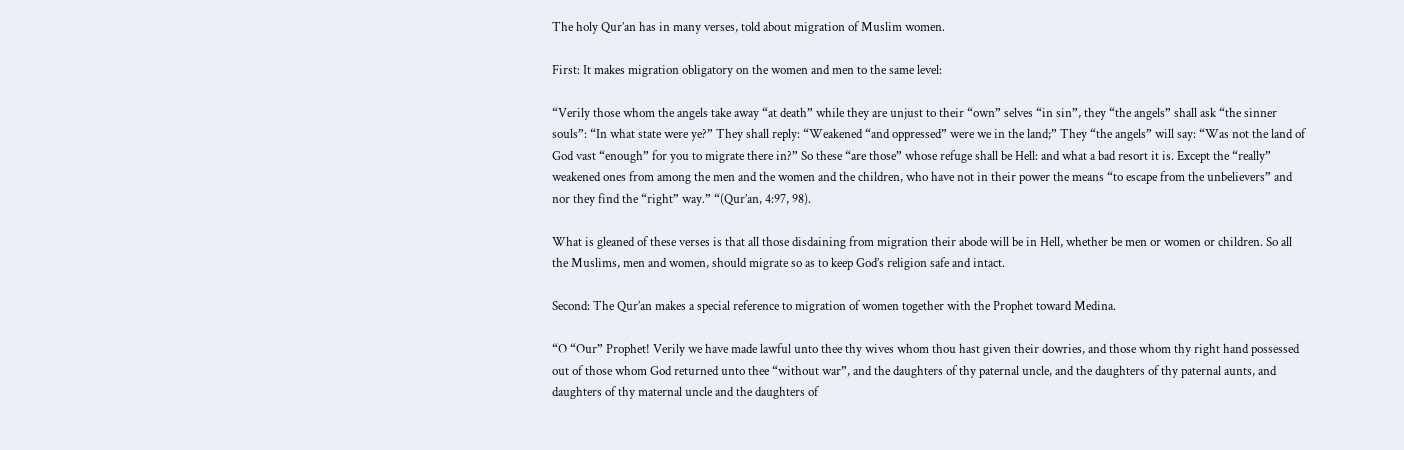The holy Qur’an has in many verses, told about migration of Muslim women.

First: It makes migration obligatory on the women and men to the same level:

“Verily those whom the angels take away “at death” while they are unjust to their “own” selves “in sin”, they “the angels” shall ask “the sinner souls”: “In what state were ye?” They shall reply: “Weakened “and oppressed” were we in the land;” They “the angels” will say: “Was not the land of God vast “enough” for you to migrate there in?” So these “are those” whose refuge shall be Hell: and what a bad resort it is. Except the “really” weakened ones from among the men and the women and the children, who have not in their power the means “to escape from the unbelievers” and nor they find the “right” way.” “(Qur’an, 4:97, 98).

What is gleaned of these verses is that all those disdaining from migration their abode will be in Hell, whether be men or women or children. So all the Muslims, men and women, should migrate so as to keep God’s religion safe and intact.

Second: The Qur’an makes a special reference to migration of women together with the Prophet toward Medina.

“O “Our” Prophet! Verily we have made lawful unto thee thy wives whom thou hast given their dowries, and those whom thy right hand possessed out of those whom God returned unto thee “without war”, and the daughters of thy paternal uncle, and the daughters of thy paternal aunts, and daughters of thy maternal uncle and the daughters of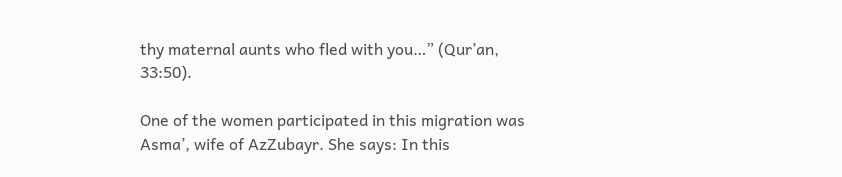thy maternal aunts who fled with you…” (Qur’an, 33:50).

One of the women participated in this migration was Asma’, wife of AzZubayr. She says: In this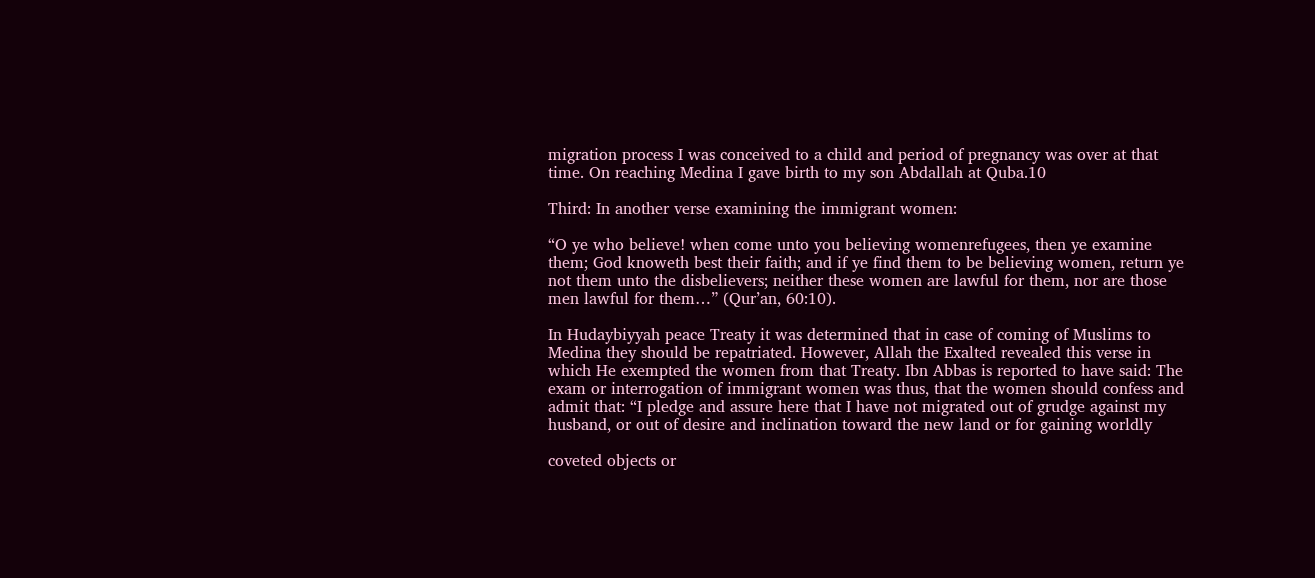migration process I was conceived to a child and period of pregnancy was over at that time. On reaching Medina I gave birth to my son Abdallah at Quba.10

Third: In another verse examining the immigrant women:

“O ye who believe! when come unto you believing womenrefugees, then ye examine them; God knoweth best their faith; and if ye find them to be believing women, return ye not them unto the disbelievers; neither these women are lawful for them, nor are those men lawful for them…” (Qur’an, 60:10).

In Hudaybiyyah peace Treaty it was determined that in case of coming of Muslims to Medina they should be repatriated. However, Allah the Exalted revealed this verse in which He exempted the women from that Treaty. Ibn Abbas is reported to have said: The exam or interrogation of immigrant women was thus, that the women should confess and admit that: “I pledge and assure here that I have not migrated out of grudge against my husband, or out of desire and inclination toward the new land or for gaining worldly

coveted objects or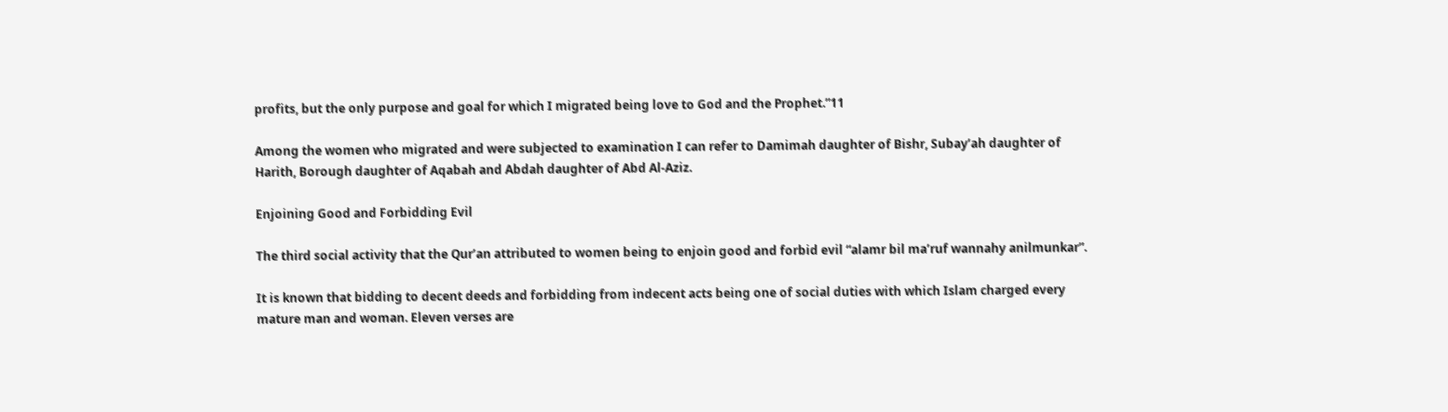profits, but the only purpose and goal for which I migrated being love to God and the Prophet.”11

Among the women who migrated and were subjected to examination I can refer to Damimah daughter of Bishr, Subay’ah daughter of Harith, Borough daughter of Aqabah and Abdah daughter of Abd Al-Aziz.

Enjoining Good and Forbidding Evil

The third social activity that the Qur’an attributed to women being to enjoin good and forbid evil “alamr bil ma’ruf wannahy anilmunkar”.

It is known that bidding to decent deeds and forbidding from indecent acts being one of social duties with which Islam charged every mature man and woman. Eleven verses are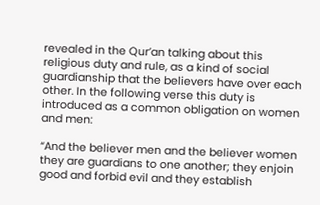revealed in the Qur’an talking about this religious duty and rule, as a kind of social guardianship that the believers have over each other. In the following verse this duty is introduced as a common obligation on women and men:

“And the believer men and the believer women they are guardians to one another; they enjoin good and forbid evil and they establish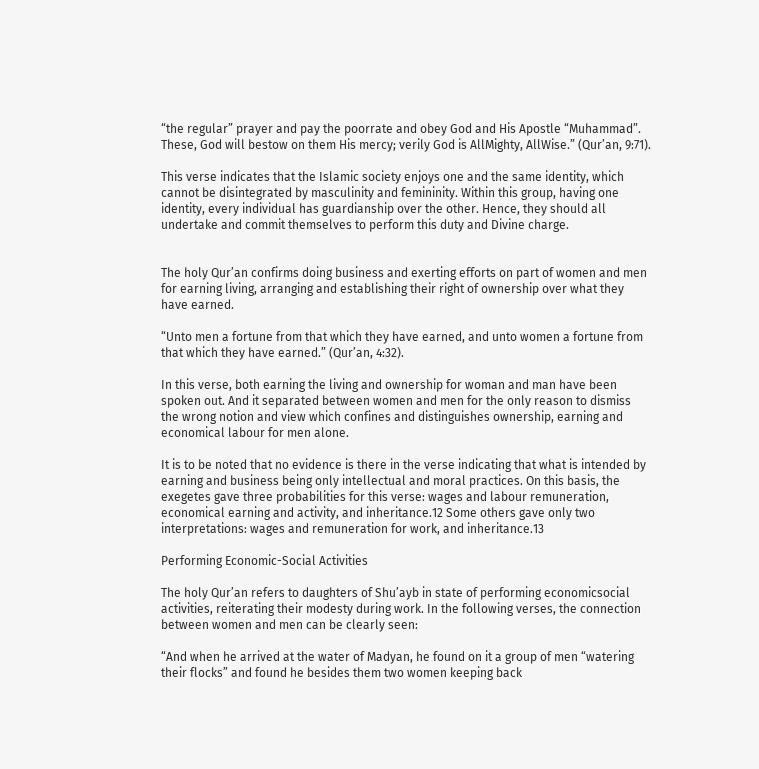“the regular” prayer and pay the poorrate and obey God and His Apostle “Muhammad”. These, God will bestow on them His mercy; verily God is AllMighty, AllWise.” (Qur’an, 9:71).

This verse indicates that the Islamic society enjoys one and the same identity, which cannot be disintegrated by masculinity and femininity. Within this group, having one identity, every individual has guardianship over the other. Hence, they should all undertake and commit themselves to perform this duty and Divine charge.


The holy Qur’an confirms doing business and exerting efforts on part of women and men for earning living, arranging and establishing their right of ownership over what they have earned.

“Unto men a fortune from that which they have earned, and unto women a fortune from that which they have earned.” (Qur’an, 4:32).

In this verse, both earning the living and ownership for woman and man have been spoken out. And it separated between women and men for the only reason to dismiss the wrong notion and view which confines and distinguishes ownership, earning and economical labour for men alone.

It is to be noted that no evidence is there in the verse indicating that what is intended by earning and business being only intellectual and moral practices. On this basis, the exegetes gave three probabilities for this verse: wages and labour remuneration, economical earning and activity, and inheritance.12 Some others gave only two interpretations: wages and remuneration for work, and inheritance.13

Performing Economic-Social Activities

The holy Qur’an refers to daughters of Shu’ayb in state of performing economicsocial activities, reiterating their modesty during work. In the following verses, the connection between women and men can be clearly seen:

“And when he arrived at the water of Madyan, he found on it a group of men “watering their flocks” and found he besides them two women keeping back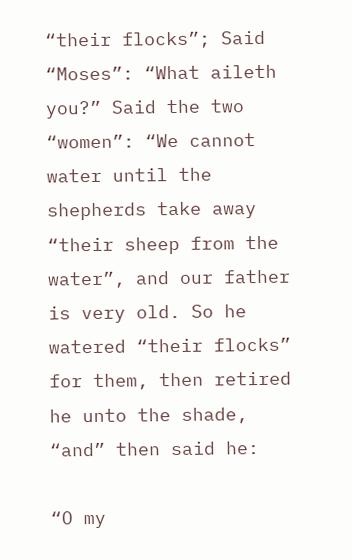“their flocks”; Said “Moses”: “What aileth you?” Said the two “women”: “We cannot water until the shepherds take away “their sheep from the water”, and our father is very old. So he watered “their flocks” for them, then retired he unto the shade, “and” then said he:

“O my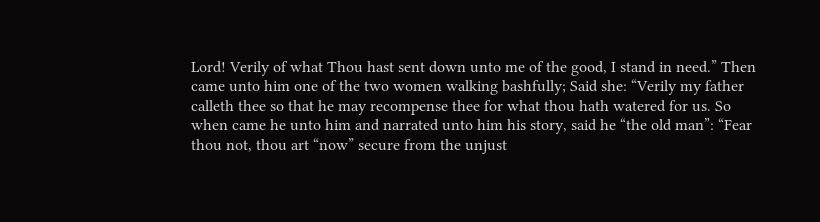Lord! Verily of what Thou hast sent down unto me of the good, I stand in need.” Then came unto him one of the two women walking bashfully; Said she: “Verily my father calleth thee so that he may recompense thee for what thou hath watered for us. So when came he unto him and narrated unto him his story, said he “the old man”: “Fear thou not, thou art “now” secure from the unjust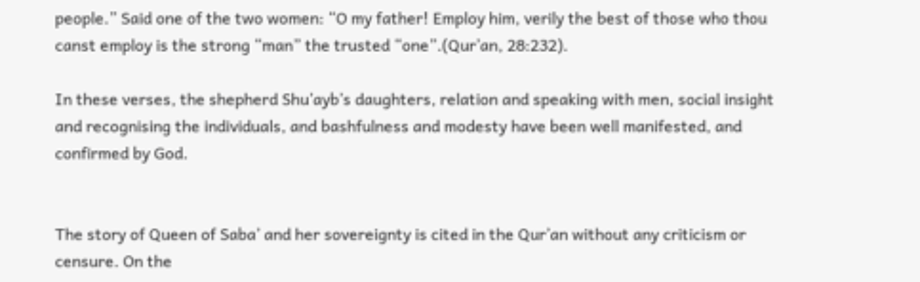people.” Said one of the two women: “O my father! Employ him, verily the best of those who thou canst employ is the strong “man” the trusted “one”.(Qur’an, 28:232).

In these verses, the shepherd Shu’ayb’s daughters, relation and speaking with men, social insight and recognising the individuals, and bashfulness and modesty have been well manifested, and confirmed by God.


The story of Queen of Saba’ and her sovereignty is cited in the Qur’an without any criticism or censure. On the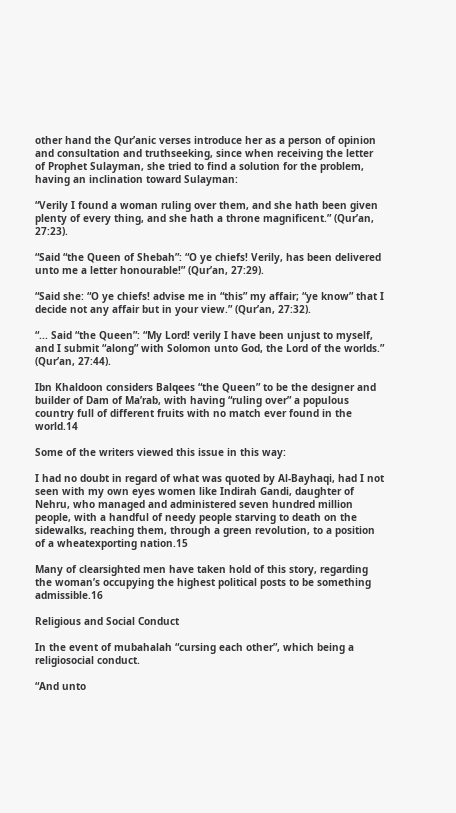other hand the Qur’anic verses introduce her as a person of opinion and consultation and truthseeking, since when receiving the letter of Prophet Sulayman, she tried to find a solution for the problem, having an inclination toward Sulayman:

“Verily I found a woman ruling over them, and she hath been given plenty of every thing, and she hath a throne magnificent.” (Qur’an, 27:23).

“Said “the Queen of Shebah”: “O ye chiefs! Verily, has been delivered unto me a letter honourable!” (Qur’an, 27:29).

“Said she: “O ye chiefs! advise me in “this” my affair; “ye know” that I decide not any affair but in your view.” (Qur’an, 27:32).

“... Said “the Queen”: “My Lord! verily I have been unjust to myself, and I submit “along” with Solomon unto God, the Lord of the worlds.” (Qur’an, 27:44).

Ibn Khaldoon considers Balqees “the Queen” to be the designer and builder of Dam of Ma’rab, with having “ruling over” a populous country full of different fruits with no match ever found in the world.14

Some of the writers viewed this issue in this way:

I had no doubt in regard of what was quoted by Al-Bayhaqi, had I not seen with my own eyes women like Indirah Gandi, daughter of Nehru, who managed and administered seven hundred million people, with a handful of needy people starving to death on the sidewalks, reaching them, through a green revolution, to a position of a wheatexporting nation.15

Many of clearsighted men have taken hold of this story, regarding the woman’s occupying the highest political posts to be something admissible.16

Religious and Social Conduct

In the event of mubahalah “cursing each other”, which being a religiosocial conduct.

“And unto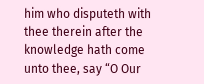him who disputeth with thee therein after the knowledge hath come unto thee, say “O Our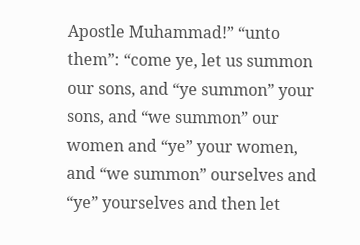Apostle Muhammad!” “unto them”: “come ye, let us summon our sons, and “ye summon” your sons, and “we summon” our women and “ye” your women, and “we summon” ourselves and “ye” yourselves and then let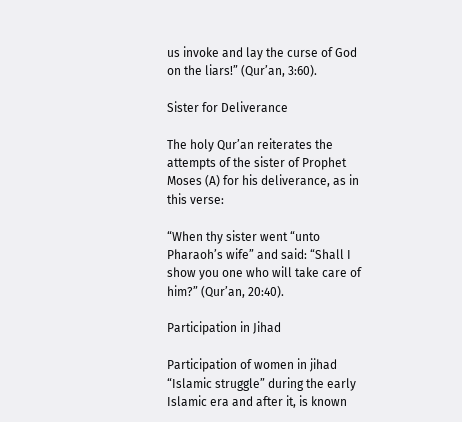us invoke and lay the curse of God on the liars!” (Qur’an, 3:60).

Sister for Deliverance

The holy Qur’an reiterates the attempts of the sister of Prophet Moses (A) for his deliverance, as in this verse:

“When thy sister went “unto Pharaoh’s wife” and said: “Shall I show you one who will take care of him?” (Qur’an, 20:40).

Participation in Jihad

Participation of women in jihad “Islamic struggle” during the early Islamic era and after it, is known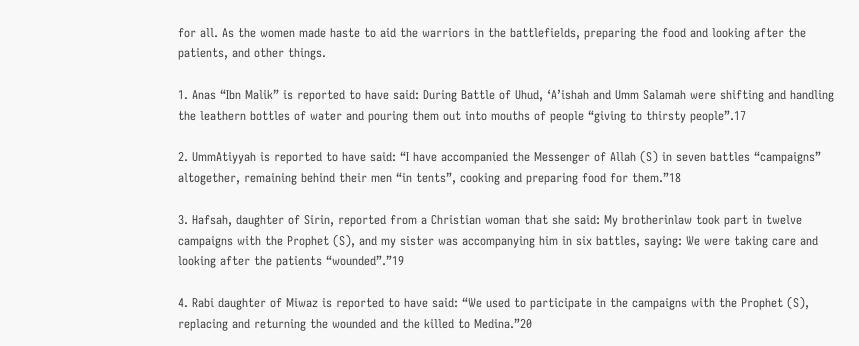for all. As the women made haste to aid the warriors in the battlefields, preparing the food and looking after the patients, and other things.

1. Anas “Ibn Malik” is reported to have said: During Battle of Uhud, ‘A’ishah and Umm Salamah were shifting and handling the leathern bottles of water and pouring them out into mouths of people “giving to thirsty people”.17

2. UmmAtiyyah is reported to have said: “I have accompanied the Messenger of Allah (S) in seven battles “campaigns” altogether, remaining behind their men “in tents”, cooking and preparing food for them.”18

3. Hafsah, daughter of Sirin, reported from a Christian woman that she said: My brotherinlaw took part in twelve campaigns with the Prophet (S), and my sister was accompanying him in six battles, saying: We were taking care and looking after the patients “wounded”.”19

4. Rabi daughter of Miwaz is reported to have said: “We used to participate in the campaigns with the Prophet (S), replacing and returning the wounded and the killed to Medina.”20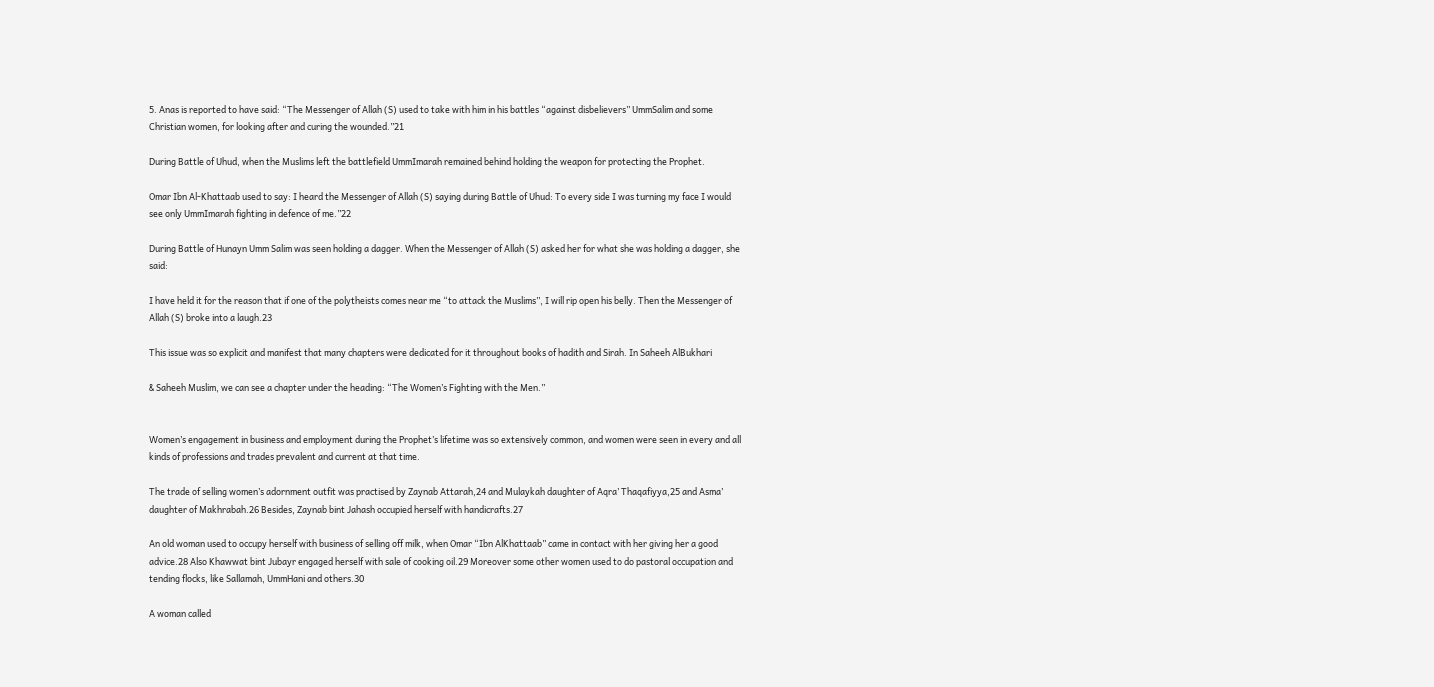5. Anas is reported to have said: “The Messenger of Allah (S) used to take with him in his battles “against disbelievers” UmmSalim and some Christian women, for looking after and curing the wounded.”21

During Battle of Uhud, when the Muslims left the battlefield UmmImarah remained behind holding the weapon for protecting the Prophet.

Omar Ibn Al-Khattaab used to say: I heard the Messenger of Allah (S) saying during Battle of Uhud: To every side I was turning my face I would see only UmmImarah fighting in defence of me.”22

During Battle of Hunayn Umm Salim was seen holding a dagger. When the Messenger of Allah (S) asked her for what she was holding a dagger, she said:

I have held it for the reason that if one of the polytheists comes near me “to attack the Muslims”, I will rip open his belly. Then the Messenger of Allah (S) broke into a laugh.23

This issue was so explicit and manifest that many chapters were dedicated for it throughout books of hadith and Sirah. In Saheeh AlBukhari

& Saheeh Muslim, we can see a chapter under the heading: “The Women’s Fighting with the Men.”


Women’s engagement in business and employment during the Prophet’s lifetime was so extensively common, and women were seen in every and all kinds of professions and trades prevalent and current at that time.

The trade of selling women’s adornment outfit was practised by Zaynab Attarah,24 and Mulaykah daughter of Aqra’ Thaqafiyya,25 and Asma’ daughter of Makhrabah.26 Besides, Zaynab bint Jahash occupied herself with handicrafts.27

An old woman used to occupy herself with business of selling off milk, when Omar “Ibn AlKhattaab” came in contact with her giving her a good advice.28 Also Khawwat bint Jubayr engaged herself with sale of cooking oil.29 Moreover some other women used to do pastoral occupation and tending flocks, like Sallamah, UmmHani and others.30

A woman called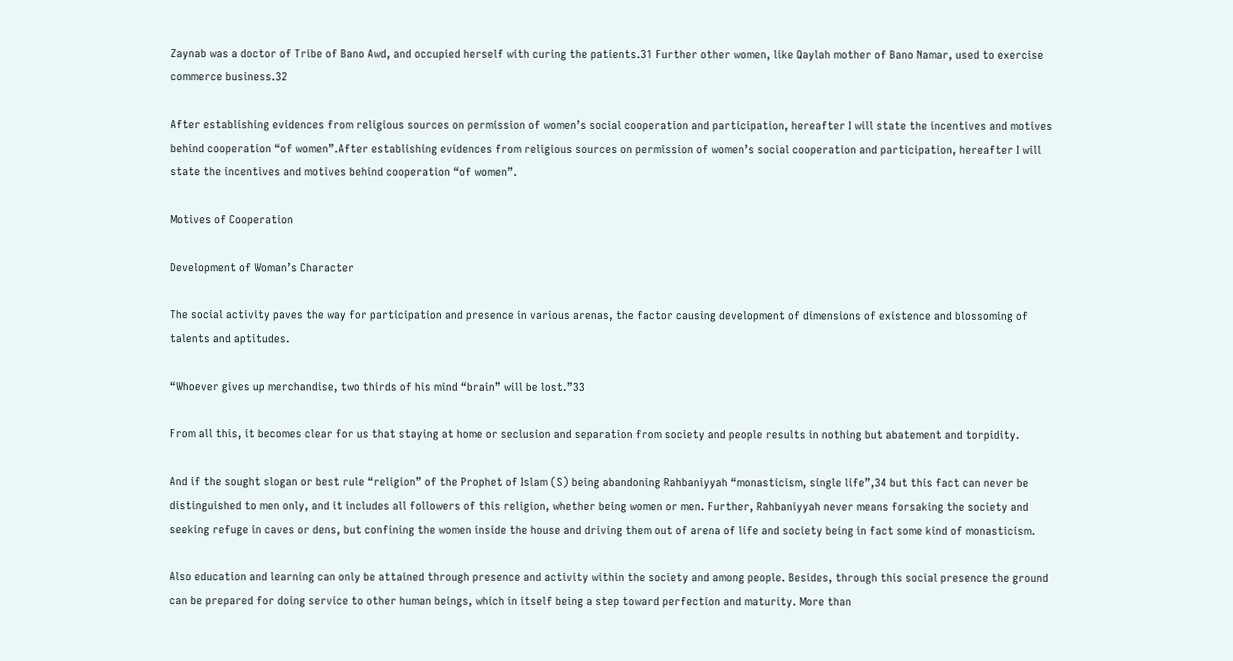Zaynab was a doctor of Tribe of Bano Awd, and occupied herself with curing the patients.31 Further other women, like Qaylah mother of Bano Namar, used to exercise commerce business.32

After establishing evidences from religious sources on permission of women’s social cooperation and participation, hereafter I will state the incentives and motives behind cooperation “of women”.After establishing evidences from religious sources on permission of women’s social cooperation and participation, hereafter I will state the incentives and motives behind cooperation “of women”.

Motives of Cooperation

Development of Woman’s Character

The social activity paves the way for participation and presence in various arenas, the factor causing development of dimensions of existence and blossoming of talents and aptitudes.

“Whoever gives up merchandise, two thirds of his mind “brain” will be lost.”33

From all this, it becomes clear for us that staying at home or seclusion and separation from society and people results in nothing but abatement and torpidity.

And if the sought slogan or best rule “religion” of the Prophet of Islam (S) being abandoning Rahbaniyyah “monasticism, single life”,34 but this fact can never be distinguished to men only, and it includes all followers of this religion, whether being women or men. Further, Rahbaniyyah never means forsaking the society and seeking refuge in caves or dens, but confining the women inside the house and driving them out of arena of life and society being in fact some kind of monasticism.

Also education and learning can only be attained through presence and activity within the society and among people. Besides, through this social presence the ground can be prepared for doing service to other human beings, which in itself being a step toward perfection and maturity. More than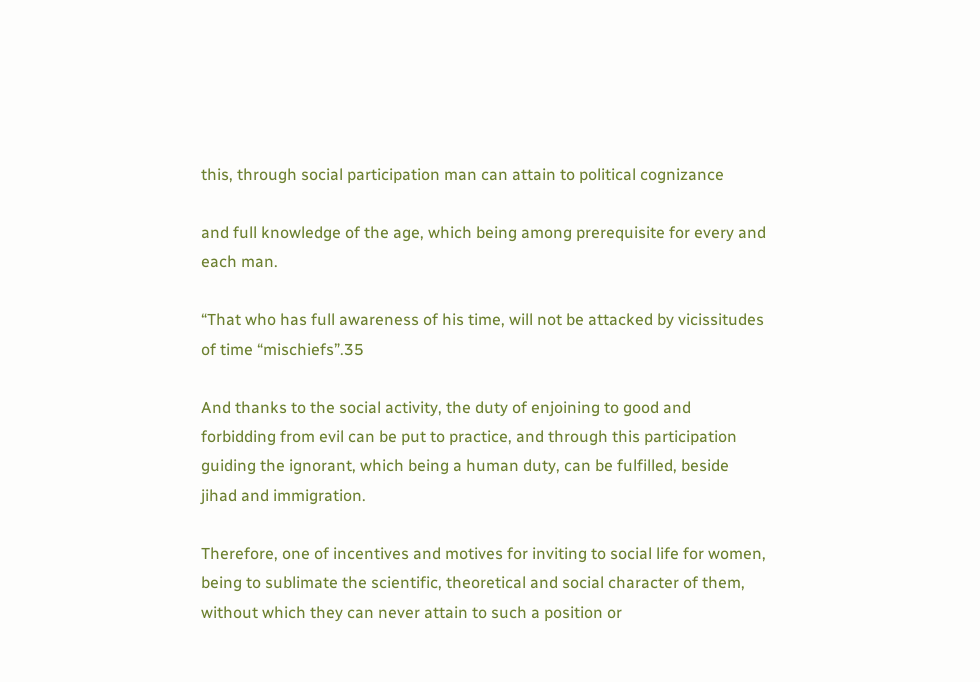this, through social participation man can attain to political cognizance

and full knowledge of the age, which being among prerequisite for every and each man.

“That who has full awareness of his time, will not be attacked by vicissitudes of time “mischiefs”.35

And thanks to the social activity, the duty of enjoining to good and forbidding from evil can be put to practice, and through this participation guiding the ignorant, which being a human duty, can be fulfilled, beside jihad and immigration.

Therefore, one of incentives and motives for inviting to social life for women, being to sublimate the scientific, theoretical and social character of them, without which they can never attain to such a position or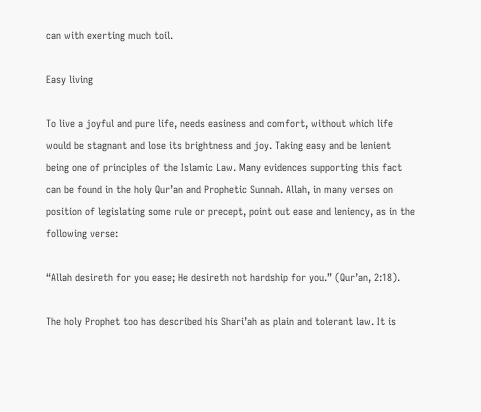can with exerting much toil.

Easy living

To live a joyful and pure life, needs easiness and comfort, without which life would be stagnant and lose its brightness and joy. Taking easy and be lenient being one of principles of the Islamic Law. Many evidences supporting this fact can be found in the holy Qur’an and Prophetic Sunnah. Allah, in many verses on position of legislating some rule or precept, point out ease and leniency, as in the following verse:

“Allah desireth for you ease; He desireth not hardship for you.” (Qur’an, 2:18).

The holy Prophet too has described his Shari’ah as plain and tolerant law. It is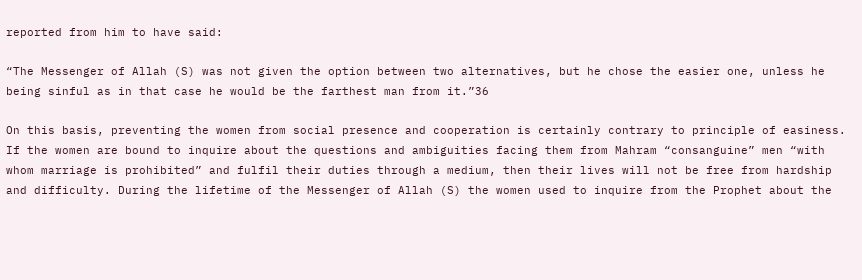reported from him to have said:

“The Messenger of Allah (S) was not given the option between two alternatives, but he chose the easier one, unless he being sinful as in that case he would be the farthest man from it.”36

On this basis, preventing the women from social presence and cooperation is certainly contrary to principle of easiness. If the women are bound to inquire about the questions and ambiguities facing them from Mahram “consanguine” men “with whom marriage is prohibited” and fulfil their duties through a medium, then their lives will not be free from hardship and difficulty. During the lifetime of the Messenger of Allah (S) the women used to inquire from the Prophet about the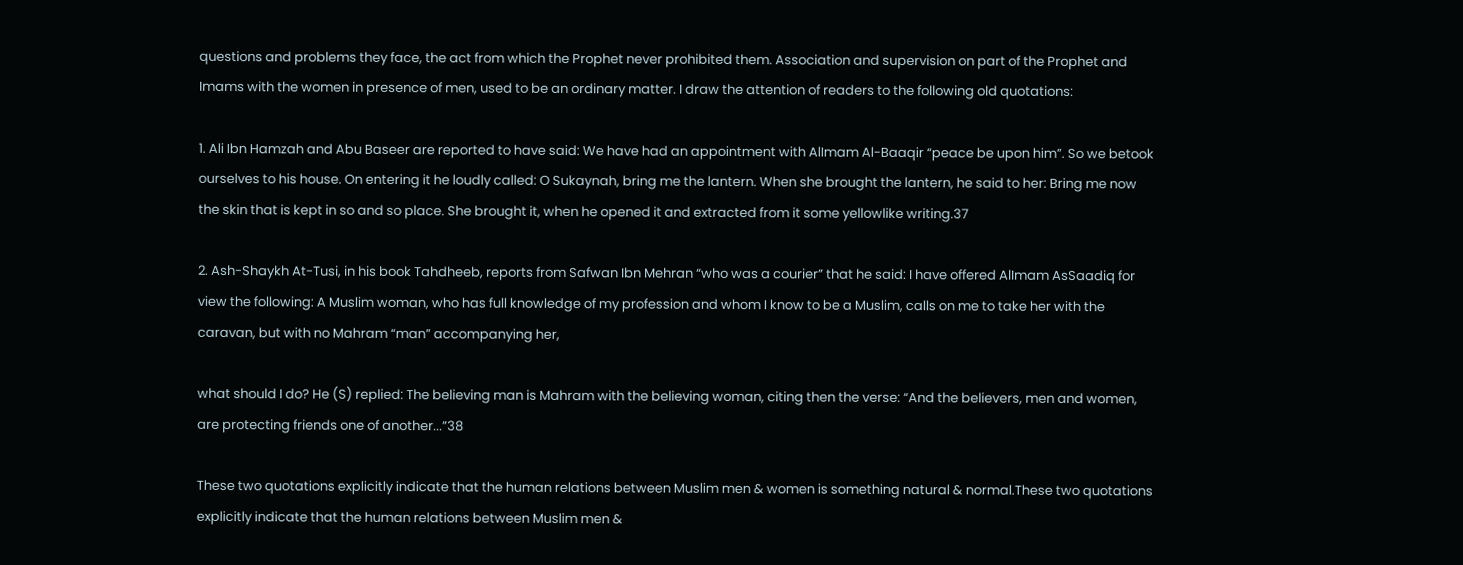questions and problems they face, the act from which the Prophet never prohibited them. Association and supervision on part of the Prophet and Imams with the women in presence of men, used to be an ordinary matter. I draw the attention of readers to the following old quotations:

1. Ali Ibn Hamzah and Abu Baseer are reported to have said: We have had an appointment with AlImam Al-Baaqir “peace be upon him”. So we betook ourselves to his house. On entering it he loudly called: O Sukaynah, bring me the lantern. When she brought the lantern, he said to her: Bring me now the skin that is kept in so and so place. She brought it, when he opened it and extracted from it some yellowlike writing.37

2. Ash-Shaykh At-Tusi, in his book Tahdheeb, reports from Safwan Ibn Mehran “who was a courier” that he said: I have offered AlImam AsSaadiq for view the following: A Muslim woman, who has full knowledge of my profession and whom I know to be a Muslim, calls on me to take her with the caravan, but with no Mahram “man” accompanying her,

what should I do? He (S) replied: The believing man is Mahram with the believing woman, citing then the verse: “And the believers, men and women, are protecting friends one of another...”38

These two quotations explicitly indicate that the human relations between Muslim men & women is something natural & normal.These two quotations explicitly indicate that the human relations between Muslim men &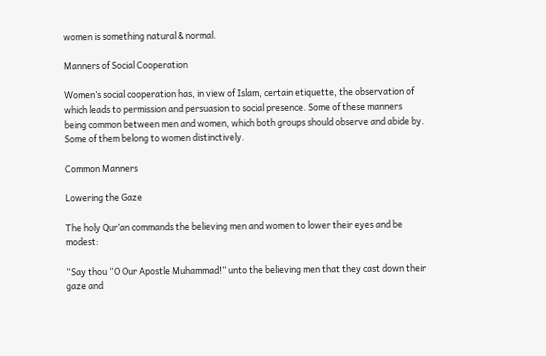women is something natural & normal.

Manners of Social Cooperation

Women’s social cooperation has, in view of Islam, certain etiquette, the observation of which leads to permission and persuasion to social presence. Some of these manners being common between men and women, which both groups should observe and abide by. Some of them belong to women distinctively.

Common Manners

Lowering the Gaze

The holy Qur’an commands the believing men and women to lower their eyes and be modest:

“Say thou “O Our Apostle Muhammad!” unto the believing men that they cast down their gaze and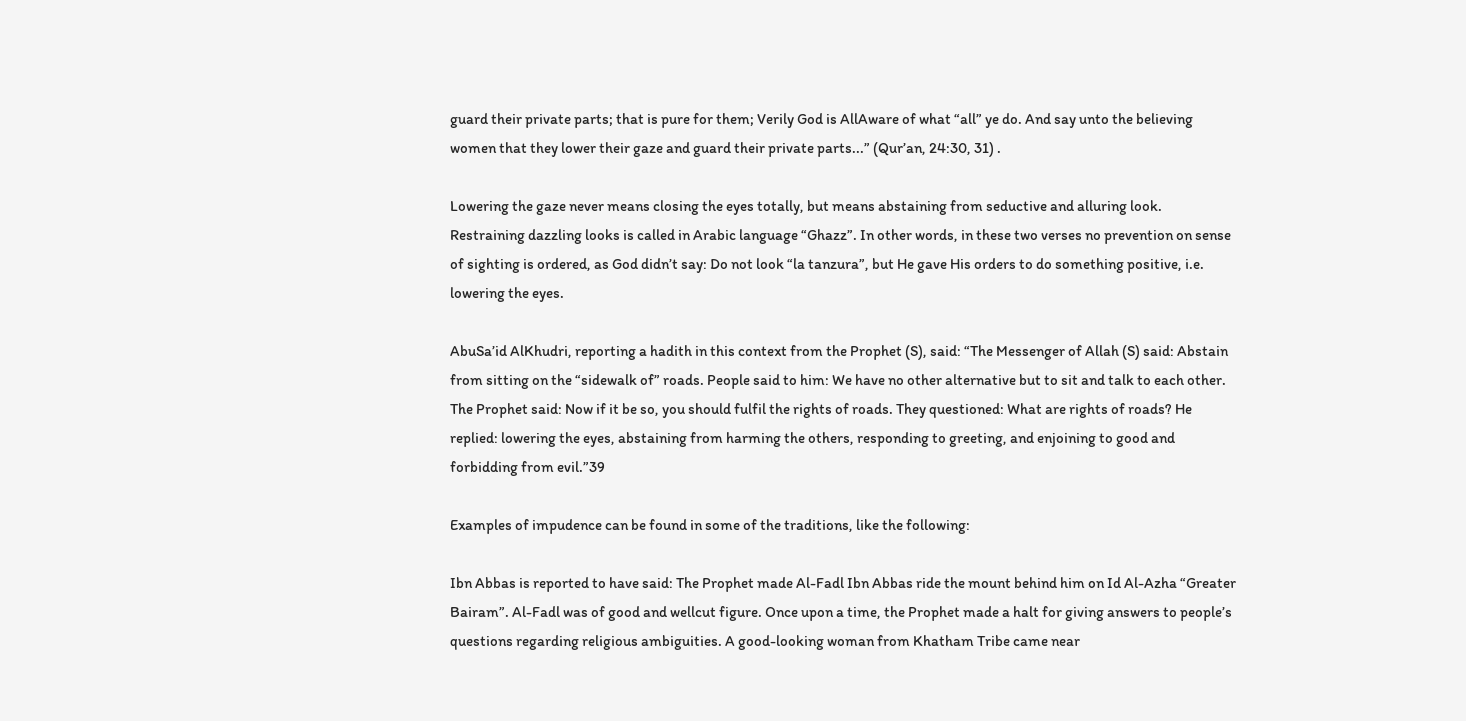guard their private parts; that is pure for them; Verily God is AllAware of what “all” ye do. And say unto the believing women that they lower their gaze and guard their private parts...” (Qur’an, 24:30, 31) .

Lowering the gaze never means closing the eyes totally, but means abstaining from seductive and alluring look. Restraining dazzling looks is called in Arabic language “Ghazz”. In other words, in these two verses no prevention on sense of sighting is ordered, as God didn’t say: Do not look “la tanzura”, but He gave His orders to do something positive, i.e. lowering the eyes.

AbuSa’id AlKhudri, reporting a hadith in this context from the Prophet (S), said: “The Messenger of Allah (S) said: Abstain from sitting on the “sidewalk of” roads. People said to him: We have no other alternative but to sit and talk to each other. The Prophet said: Now if it be so, you should fulfil the rights of roads. They questioned: What are rights of roads? He replied: lowering the eyes, abstaining from harming the others, responding to greeting, and enjoining to good and forbidding from evil.”39

Examples of impudence can be found in some of the traditions, like the following:

Ibn Abbas is reported to have said: The Prophet made Al-Fadl Ibn Abbas ride the mount behind him on Id Al-Azha “Greater Bairam”. Al-Fadl was of good and wellcut figure. Once upon a time, the Prophet made a halt for giving answers to people’s questions regarding religious ambiguities. A good-looking woman from Khatham Tribe came near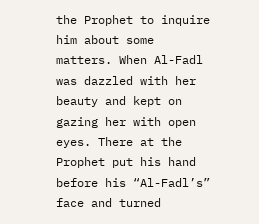the Prophet to inquire him about some matters. When Al-Fadl was dazzled with her beauty and kept on gazing her with open eyes. There at the Prophet put his hand before his “Al-Fadl’s” face and turned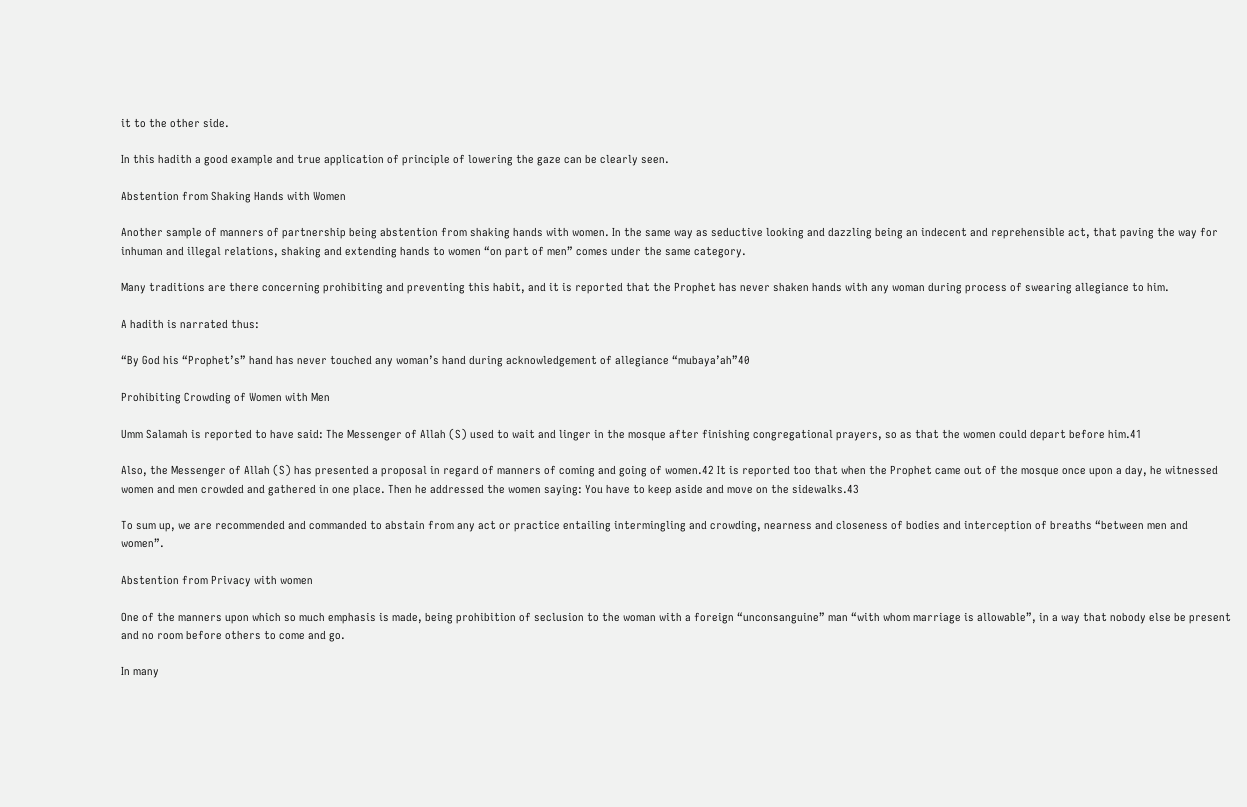it to the other side.

In this hadith a good example and true application of principle of lowering the gaze can be clearly seen.

Abstention from Shaking Hands with Women

Another sample of manners of partnership being abstention from shaking hands with women. In the same way as seductive looking and dazzling being an indecent and reprehensible act, that paving the way for inhuman and illegal relations, shaking and extending hands to women “on part of men” comes under the same category.

Many traditions are there concerning prohibiting and preventing this habit, and it is reported that the Prophet has never shaken hands with any woman during process of swearing allegiance to him.

A hadith is narrated thus:

“By God his “Prophet’s” hand has never touched any woman’s hand during acknowledgement of allegiance “mubaya’ah”40

Prohibiting Crowding of Women with Men

Umm Salamah is reported to have said: The Messenger of Allah (S) used to wait and linger in the mosque after finishing congregational prayers, so as that the women could depart before him.41

Also, the Messenger of Allah (S) has presented a proposal in regard of manners of coming and going of women.42 It is reported too that when the Prophet came out of the mosque once upon a day, he witnessed women and men crowded and gathered in one place. Then he addressed the women saying: You have to keep aside and move on the sidewalks.43

To sum up, we are recommended and commanded to abstain from any act or practice entailing intermingling and crowding, nearness and closeness of bodies and interception of breaths “between men and women”.

Abstention from Privacy with women

One of the manners upon which so much emphasis is made, being prohibition of seclusion to the woman with a foreign “unconsanguine” man “with whom marriage is allowable”, in a way that nobody else be present and no room before others to come and go.

In many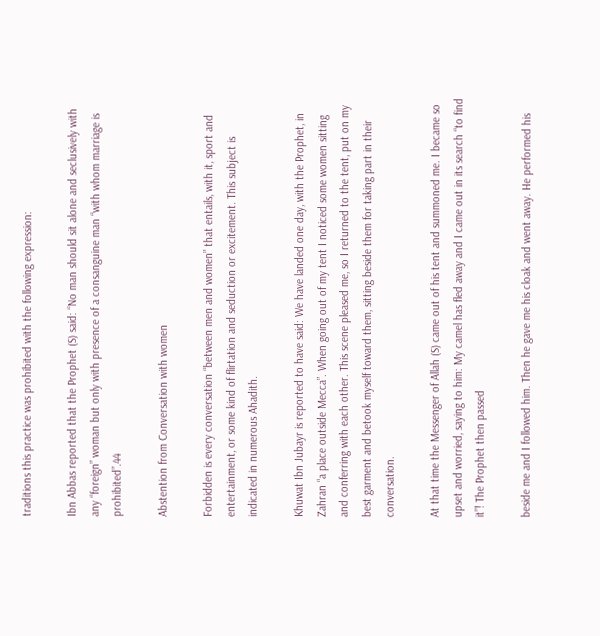traditions this practice was prohibited with the following expression:

Ibn Abbas reported that the Prophet (S) said: “No man should sit alone and seclusively with any “foreign” woman but only with presence of a consanguine man “with whom marriage is prohibited”.44

Abstention from Conversation with women

Forbidden is every conversation “between men and women” that entails, with it, sport and entertainment, or some kind of flirtation and seduction or excitement. This subject is indicated in numerous Ahadith.

Khuwat Ibn Jubayr is reported to have said: We have landed one day, with the Prophet, in Zahran “a place outside Mecca”. When going out of my tent I noticed some women sitting and conferring with each other. This scene pleased me, so I returned to the tent, put on my best garment and betook myself toward them, sitting beside them for taking part in their conversation.

At that time the Messenger of Allah (S) came out of his tent and summoned me. I became so upset and worried, saying to him: My camel has fled away and I came out in its search “to find it”! The Prophet then passed

beside me and I followed him. Then he gave me his cloak and went away. He performed his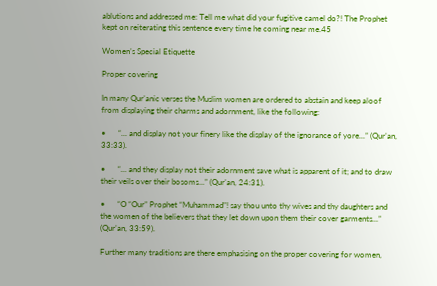ablutions and addressed me: Tell me what did your fugitive camel do?! The Prophet kept on reiterating this sentence every time he coming near me.45

Women’s Special Etiquette

Proper covering

In many Qur’anic verses the Muslim women are ordered to abstain and keep aloof from displaying their charms and adornment, like the following:

•      “... and display not your finery like the display of the ignorance of yore...” (Qur’an, 33:33).

•      “... and they display not their adornment save what is apparent of it; and to draw their veils over their bosoms...” (Qur’an, 24:31).

•      “O “Our” Prophet “Muhammad”! say thou unto thy wives and thy daughters and the women of the believers that they let down upon them their cover garments...” (Qur’an, 33:59).

Further many traditions are there emphasising on the proper covering for women,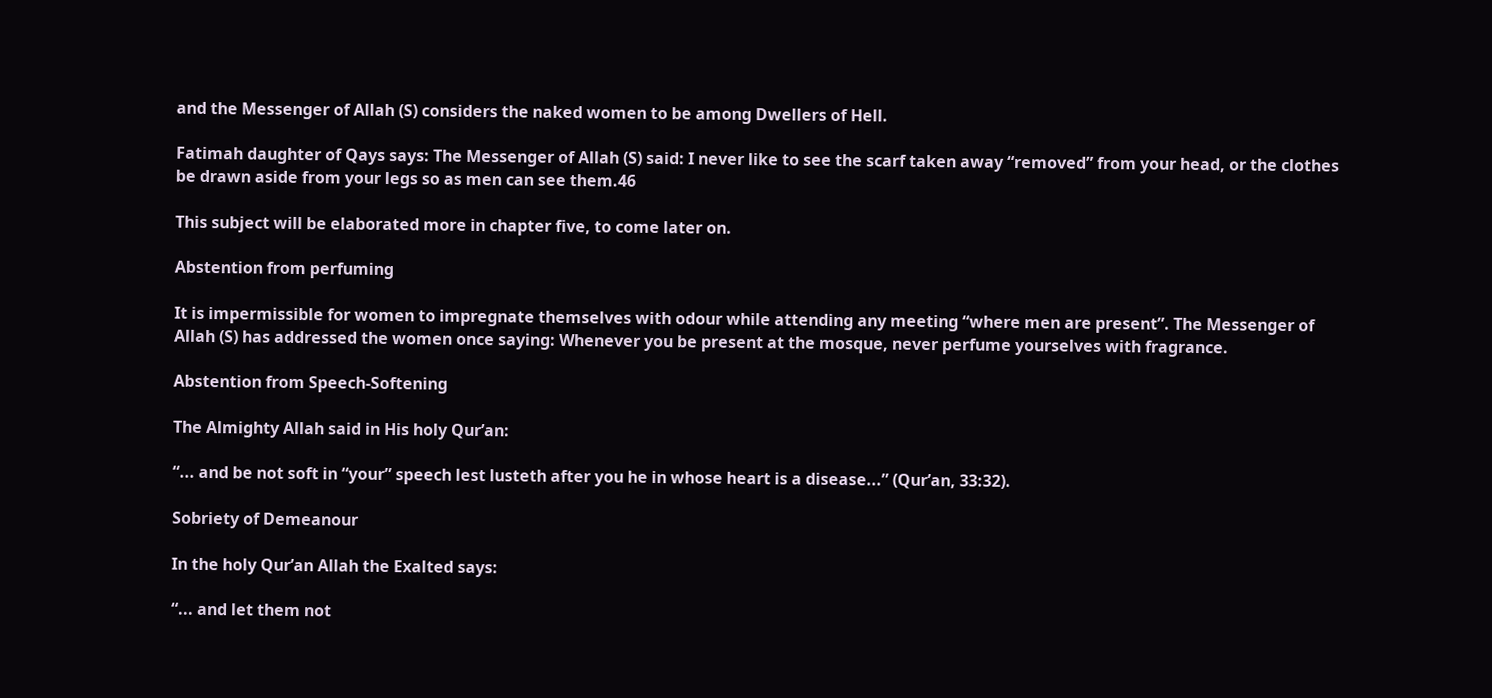and the Messenger of Allah (S) considers the naked women to be among Dwellers of Hell.

Fatimah daughter of Qays says: The Messenger of Allah (S) said: I never like to see the scarf taken away “removed” from your head, or the clothes be drawn aside from your legs so as men can see them.46

This subject will be elaborated more in chapter five, to come later on.

Abstention from perfuming

It is impermissible for women to impregnate themselves with odour while attending any meeting “where men are present”. The Messenger of Allah (S) has addressed the women once saying: Whenever you be present at the mosque, never perfume yourselves with fragrance.

Abstention from Speech-Softening

The Almighty Allah said in His holy Qur’an:

“... and be not soft in “your” speech lest lusteth after you he in whose heart is a disease...” (Qur’an, 33:32).

Sobriety of Demeanour

In the holy Qur’an Allah the Exalted says:

“... and let them not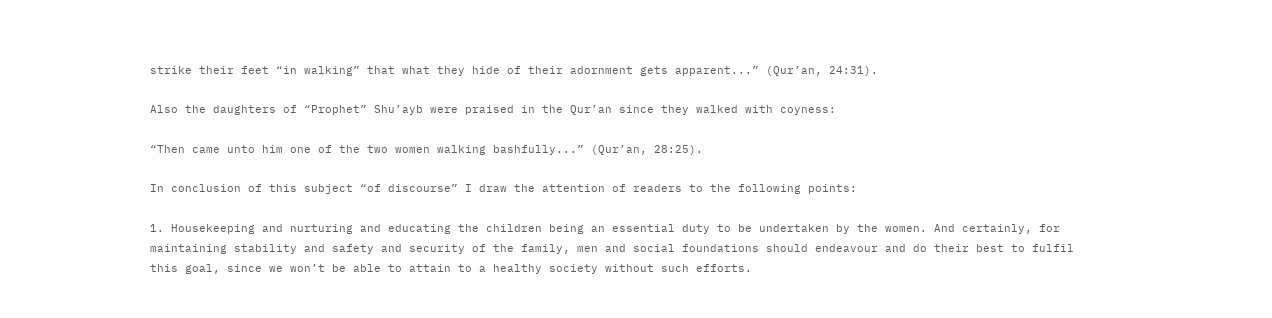strike their feet “in walking” that what they hide of their adornment gets apparent...” (Qur’an, 24:31).

Also the daughters of “Prophet” Shu’ayb were praised in the Qur’an since they walked with coyness:

“Then came unto him one of the two women walking bashfully...” (Qur’an, 28:25).

In conclusion of this subject “of discourse” I draw the attention of readers to the following points:

1. Housekeeping and nurturing and educating the children being an essential duty to be undertaken by the women. And certainly, for maintaining stability and safety and security of the family, men and social foundations should endeavour and do their best to fulfil this goal, since we won’t be able to attain to a healthy society without such efforts.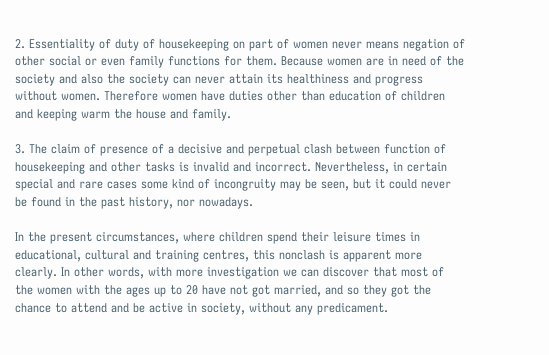2. Essentiality of duty of housekeeping on part of women never means negation of other social or even family functions for them. Because women are in need of the society and also the society can never attain its healthiness and progress without women. Therefore women have duties other than education of children and keeping warm the house and family.

3. The claim of presence of a decisive and perpetual clash between function of housekeeping and other tasks is invalid and incorrect. Nevertheless, in certain special and rare cases some kind of incongruity may be seen, but it could never be found in the past history, nor nowadays.

In the present circumstances, where children spend their leisure times in educational, cultural and training centres, this nonclash is apparent more clearly. In other words, with more investigation we can discover that most of the women with the ages up to 20 have not got married, and so they got the chance to attend and be active in society, without any predicament.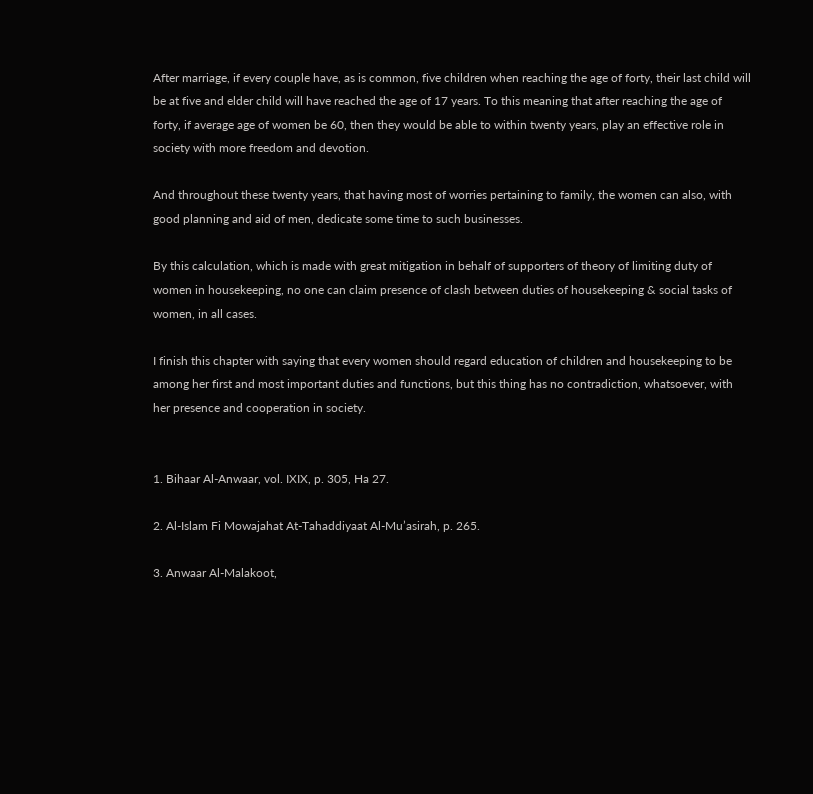After marriage, if every couple have, as is common, five children when reaching the age of forty, their last child will be at five and elder child will have reached the age of 17 years. To this meaning that after reaching the age of forty, if average age of women be 60, then they would be able to within twenty years, play an effective role in society with more freedom and devotion.

And throughout these twenty years, that having most of worries pertaining to family, the women can also, with good planning and aid of men, dedicate some time to such businesses.

By this calculation, which is made with great mitigation in behalf of supporters of theory of limiting duty of women in housekeeping, no one can claim presence of clash between duties of housekeeping & social tasks of women, in all cases.

I finish this chapter with saying that every women should regard education of children and housekeeping to be among her first and most important duties and functions, but this thing has no contradiction, whatsoever, with her presence and cooperation in society.


1. Bihaar Al-Anwaar, vol. IXIX, p. 305, Ha 27.

2. Al-Islam Fi Mowajahat At-Tahaddiyaat Al-Mu’asirah, p. 265.

3. Anwaar Al-Malakoot,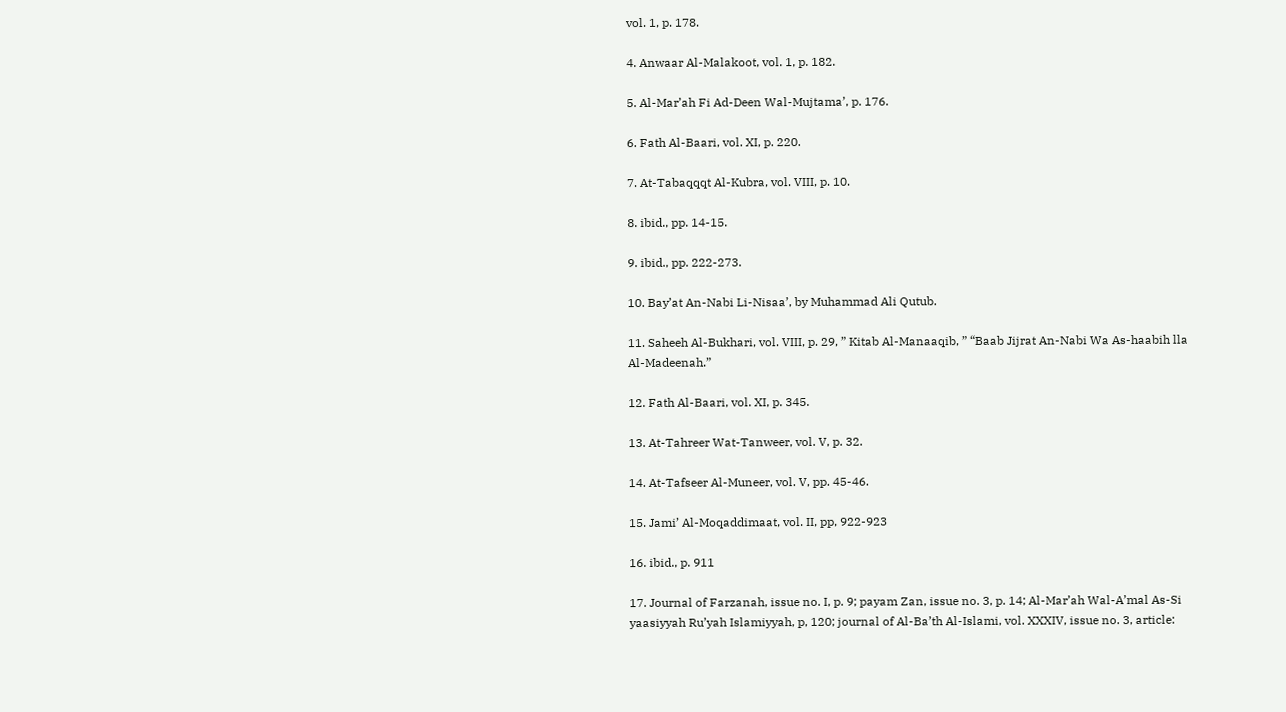vol. 1, p. 178.

4. Anwaar Al-Malakoot, vol. 1, p. 182.

5. Al-Mar’ah Fi Ad-Deen Wal-Mujtama’, p. 176.

6. Fath Al-Baari, vol. XI, p. 220.

7. At-Tabaqqqt Al-Kubra, vol. VIII, p. 10.

8. ibid., pp. 14-15.

9. ibid., pp. 222-273.

10. Bay’at An-Nabi Li-Nisaa’, by Muhammad Ali Qutub.

11. Saheeh Al-Bukhari, vol. VIII, p. 29, ” Kitab Al-Manaaqib, ” “Baab Jijrat An-Nabi Wa As-haabih lla Al-Madeenah.”

12. Fath Al-Baari, vol. XI, p. 345.

13. At-Tahreer Wat-Tanweer, vol. V, p. 32.

14. At-Tafseer Al-Muneer, vol. V, pp. 45-46.

15. Jami’ Al-Moqaddimaat, vol. II, pp, 922-923

16. ibid., p. 911

17. Journal of Farzanah, issue no. I, p. 9; payam Zan, issue no. 3, p. 14; Al-Mar’ah Wal-A’mal As-Si yaasiyyah Ru’yah Islamiyyah, p, 120; journal of Al-Ba’th Al-Islami, vol. XXXIV, issue no. 3, article: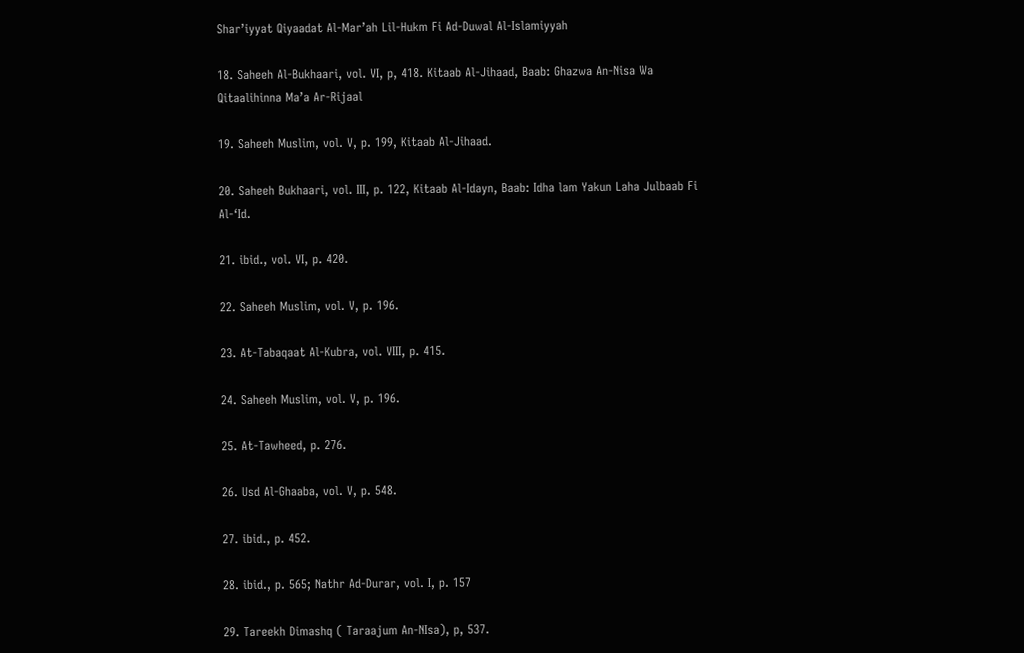Shar’iyyat Qiyaadat Al-Mar’ah Lil-Hukm Fi Ad-Duwal Al-Islamiyyah

18. Saheeh Al-Bukhaari, vol. VI, p, 418. Kitaab Al-Jihaad, Baab: Ghazwa An-Nisa Wa Qitaalihinna Ma’a Ar-Rijaal

19. Saheeh Muslim, vol. V, p. 199, Kitaab Al-Jihaad.

20. Saheeh Bukhaari, vol. III, p. 122, Kitaab Al-Idayn, Baab: Idha lam Yakun Laha Julbaab Fi Al-‘Id.

21. ibid., vol. VI, p. 420.

22. Saheeh Muslim, vol. V, p. 196.

23. At-Tabaqaat Al-Kubra, vol. VIII, p. 415.

24. Saheeh Muslim, vol. V, p. 196.

25. At-Tawheed, p. 276.

26. Usd Al-Ghaaba, vol. V, p. 548.

27. ibid., p. 452.

28. ibid., p. 565; Nathr Ad-Durar, vol. I, p. 157

29. Tareekh Dimashq ( Taraajum An-NIsa), p, 537.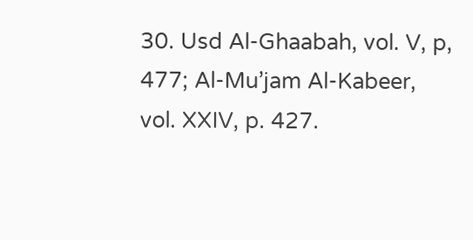30. Usd Al-Ghaabah, vol. V, p, 477; Al-Mu’jam Al-Kabeer, vol. XXIV, p. 427.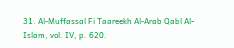31. Al-Muffassal Fi Taareekh Al-Arab Qabl Al-Islam, vol. IV, p. 620.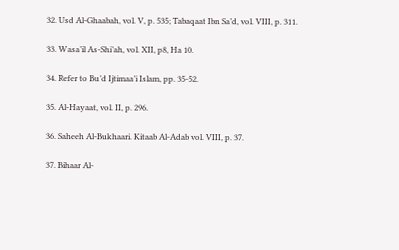32. Usd Al-Ghaabah, vol. V, p. 535; Tabaqaat Ibn Sa’d, vol. VIII, p. 311.

33. Wasa’il As-Shi’ah, vol. XII, p8, Ha 10.

34. Refer to Bu’d Ijtimaa’i Islam, pp. 35-52.

35. Al-Hayaat, vol. II, p. 296.

36. Saheeh Al-Bukhaari. Kitaab Al-Adab vol. VIII, p. 37.

37. Bihaar Al-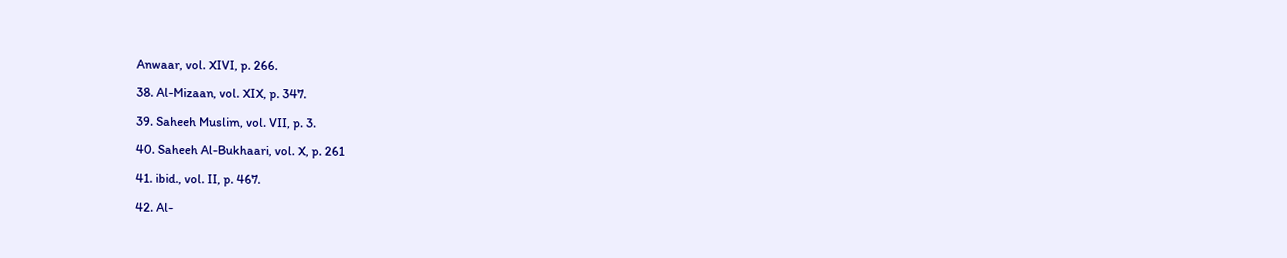Anwaar, vol. XIVI, p. 266.

38. Al-Mizaan, vol. XIX, p. 347.

39. Saheeh Muslim, vol. VII, p. 3.

40. Saheeh Al-Bukhaari, vol. X, p. 261

41. ibid., vol. II, p. 467.

42. Al-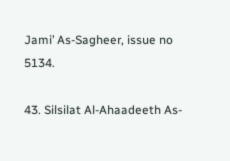Jami’ As-Sagheer, issue no 5134.

43. Silsilat Al-Ahaadeeth As-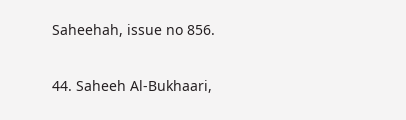Saheehah, issue no 856.

44. Saheeh Al-Bukhaari,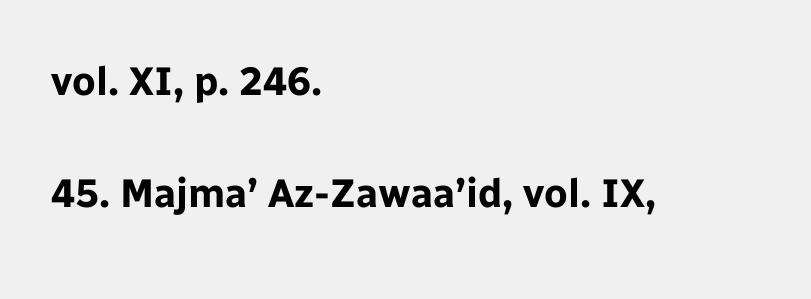vol. XI, p. 246.

45. Majma’ Az-Zawaa’id, vol. IX,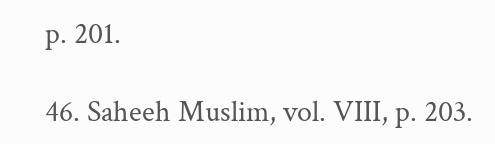p. 201.

46. Saheeh Muslim, vol. VIII, p. 203.